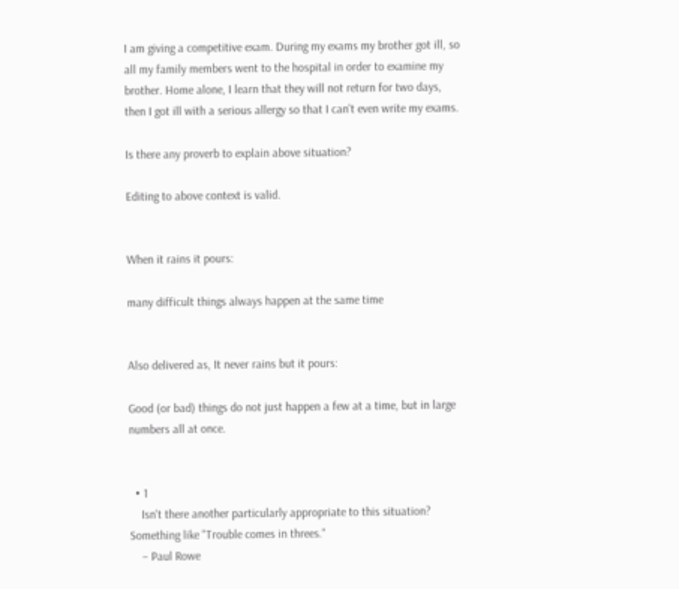I am giving a competitive exam. During my exams my brother got ill, so all my family members went to the hospital in order to examine my brother. Home alone, I learn that they will not return for two days, then I got ill with a serious allergy so that I can't even write my exams.

Is there any proverb to explain above situation?

Editing to above context is valid.


When it rains it pours:

many difficult things always happen at the same time


Also delivered as, It never rains but it pours:

Good (or bad) things do not just happen a few at a time, but in large numbers all at once.


  • 1
    Isn't there another particularly appropriate to this situation? Something like "Trouble comes in threes."
    – Paul Rowe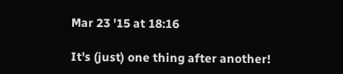Mar 23 '15 at 18:16

It's (just) one thing after another!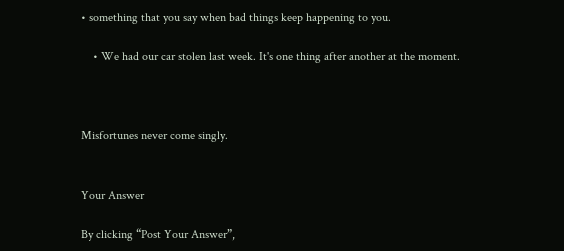• something that you say when bad things keep happening to you.

    • We had our car stolen last week. It's one thing after another at the moment.



Misfortunes never come singly.


Your Answer

By clicking “Post Your Answer”,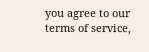you agree to our terms of service,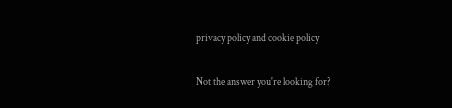privacy policy and cookie policy

Not the answer you're looking for?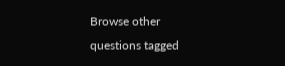Browse other questions tagged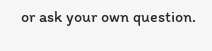or ask your own question.